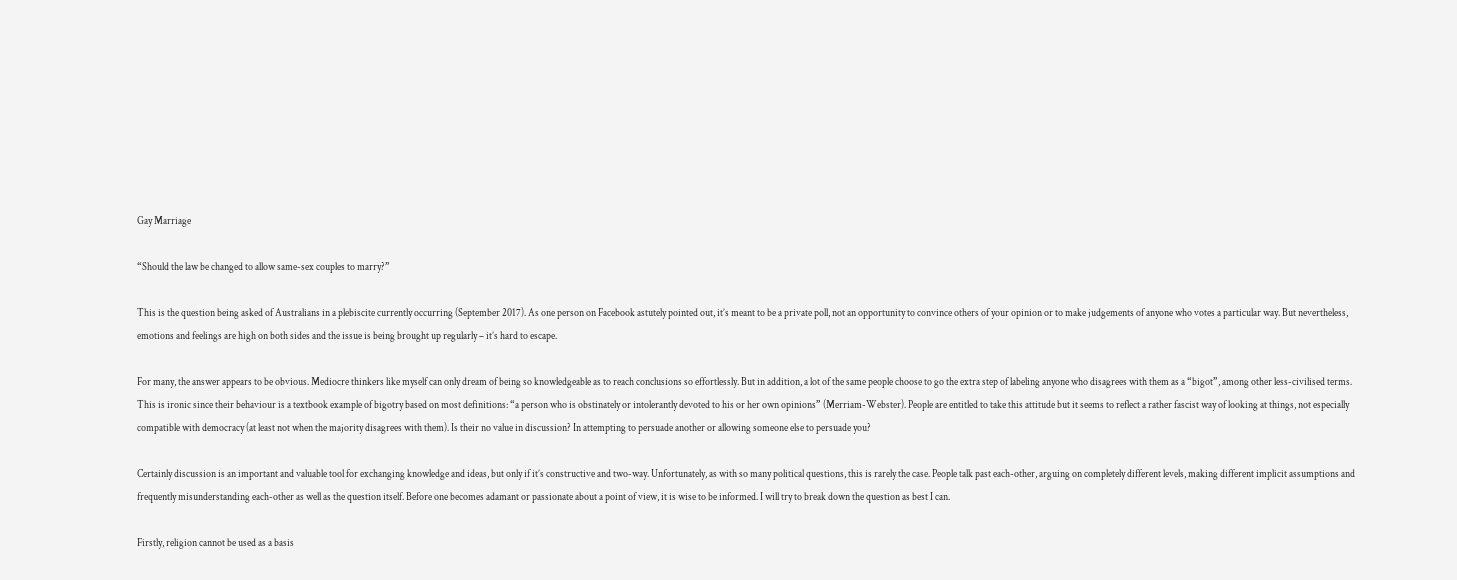Gay Marriage

“Should the law be changed to allow same-sex couples to marry?”

This is the question being asked of Australians in a plebiscite currently occurring (September 2017). As one person on Facebook astutely pointed out, it’s meant to be a private poll, not an opportunity to convince others of your opinion or to make judgements of anyone who votes a particular way. But nevertheless, emotions and feelings are high on both sides and the issue is being brought up regularly – it’s hard to escape.

For many, the answer appears to be obvious. Mediocre thinkers like myself can only dream of being so knowledgeable as to reach conclusions so effortlessly. But in addition, a lot of the same people choose to go the extra step of labeling anyone who disagrees with them as a “bigot”, among other less-civilised terms. This is ironic since their behaviour is a textbook example of bigotry based on most definitions: “a person who is obstinately or intolerantly devoted to his or her own opinions” (Merriam-Webster). People are entitled to take this attitude but it seems to reflect a rather fascist way of looking at things, not especially compatible with democracy (at least not when the majority disagrees with them). Is their no value in discussion? In attempting to persuade another or allowing someone else to persuade you?

Certainly discussion is an important and valuable tool for exchanging knowledge and ideas, but only if it’s constructive and two-way. Unfortunately, as with so many political questions, this is rarely the case. People talk past each-other, arguing on completely different levels, making different implicit assumptions and frequently misunderstanding each-other as well as the question itself. Before one becomes adamant or passionate about a point of view, it is wise to be informed. I will try to break down the question as best I can.

Firstly, religion cannot be used as a basis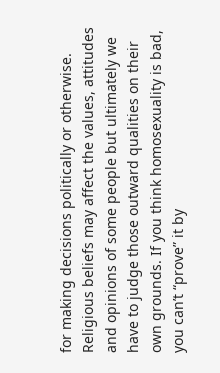for making decisions politically or otherwise. Religious beliefs may affect the values, attitudes and opinions of some people but ultimately we have to judge those outward qualities on their own grounds. If you think homosexuality is bad, you can’t “prove” it by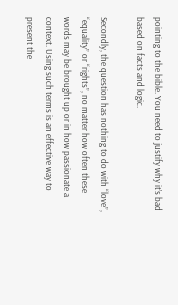pointing to the bible. You need to justify why it’s bad based on facts and logic.

Secondly, the question has nothing to do with “love”, “equality” or “rights”, no matter how often these words may be brought up or in how passionate a context. Using such terms is an effective way to present the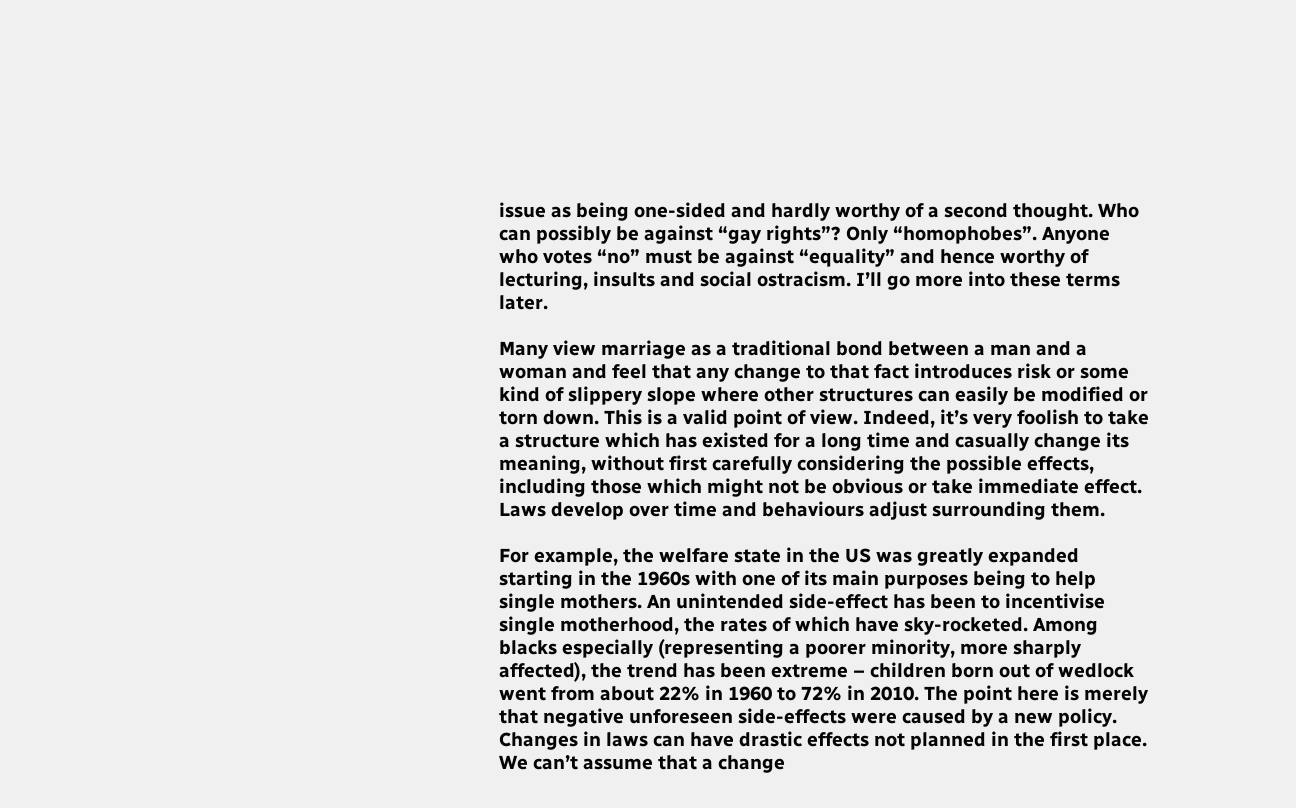issue as being one-sided and hardly worthy of a second thought. Who can possibly be against “gay rights”? Only “homophobes”. Anyone who votes “no” must be against “equality” and hence worthy of lecturing, insults and social ostracism. I’ll go more into these terms later.

Many view marriage as a traditional bond between a man and a woman and feel that any change to that fact introduces risk or some kind of slippery slope where other structures can easily be modified or torn down. This is a valid point of view. Indeed, it’s very foolish to take a structure which has existed for a long time and casually change its meaning, without first carefully considering the possible effects, including those which might not be obvious or take immediate effect. Laws develop over time and behaviours adjust surrounding them.

For example, the welfare state in the US was greatly expanded starting in the 1960s with one of its main purposes being to help single mothers. An unintended side-effect has been to incentivise single motherhood, the rates of which have sky-rocketed. Among blacks especially (representing a poorer minority, more sharply affected), the trend has been extreme – children born out of wedlock went from about 22% in 1960 to 72% in 2010. The point here is merely that negative unforeseen side-effects were caused by a new policy. Changes in laws can have drastic effects not planned in the first place. We can’t assume that a change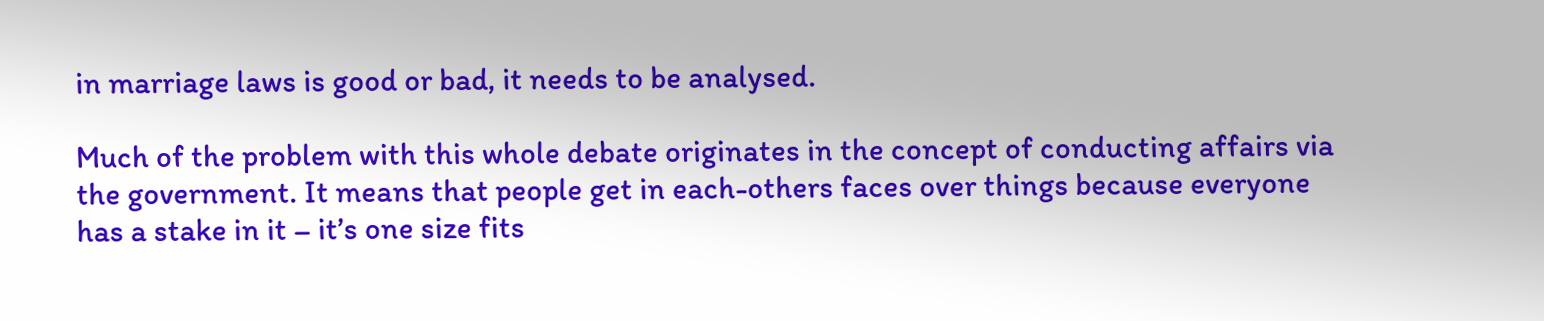in marriage laws is good or bad, it needs to be analysed.

Much of the problem with this whole debate originates in the concept of conducting affairs via the government. It means that people get in each-others faces over things because everyone has a stake in it – it’s one size fits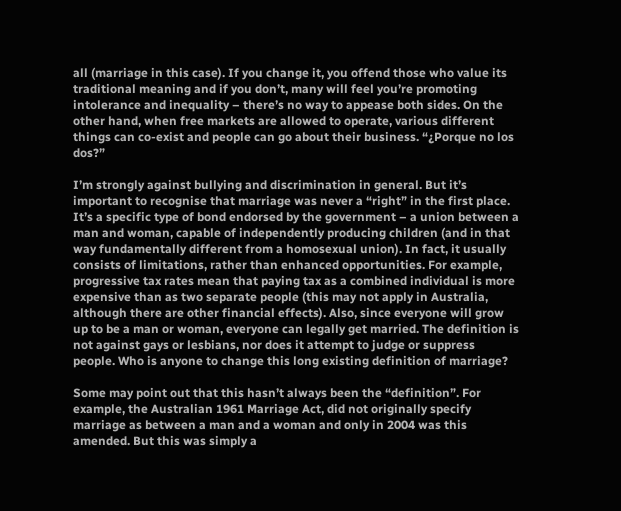all (marriage in this case). If you change it, you offend those who value its traditional meaning and if you don’t, many will feel you’re promoting intolerance and inequality – there’s no way to appease both sides. On the other hand, when free markets are allowed to operate, various different things can co-exist and people can go about their business. “¿Porque no los dos?”

I’m strongly against bullying and discrimination in general. But it’s important to recognise that marriage was never a “right” in the first place. It’s a specific type of bond endorsed by the government – a union between a man and woman, capable of independently producing children (and in that way fundamentally different from a homosexual union). In fact, it usually consists of limitations, rather than enhanced opportunities. For example, progressive tax rates mean that paying tax as a combined individual is more expensive than as two separate people (this may not apply in Australia, although there are other financial effects). Also, since everyone will grow up to be a man or woman, everyone can legally get married. The definition is not against gays or lesbians, nor does it attempt to judge or suppress people. Who is anyone to change this long existing definition of marriage?

Some may point out that this hasn’t always been the “definition”. For example, the Australian 1961 Marriage Act, did not originally specify marriage as between a man and a woman and only in 2004 was this amended. But this was simply a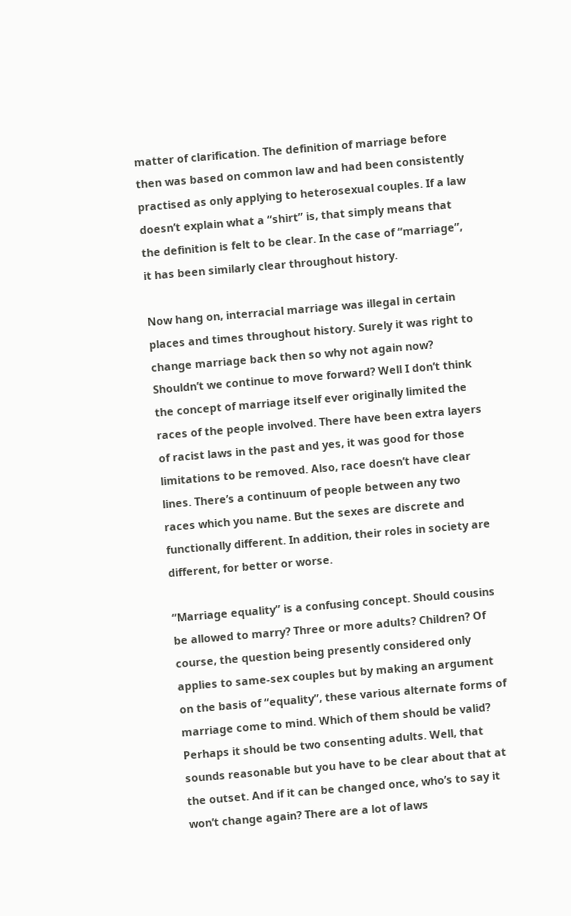matter of clarification. The definition of marriage before then was based on common law and had been consistently practised as only applying to heterosexual couples. If a law doesn’t explain what a “shirt” is, that simply means that the definition is felt to be clear. In the case of “marriage”, it has been similarly clear throughout history.

Now hang on, interracial marriage was illegal in certain places and times throughout history. Surely it was right to change marriage back then so why not again now? Shouldn’t we continue to move forward? Well I don’t think the concept of marriage itself ever originally limited the races of the people involved. There have been extra layers of racist laws in the past and yes, it was good for those limitations to be removed. Also, race doesn’t have clear lines. There’s a continuum of people between any two races which you name. But the sexes are discrete and functionally different. In addition, their roles in society are different, for better or worse.

“Marriage equality” is a confusing concept. Should cousins be allowed to marry? Three or more adults? Children? Of course, the question being presently considered only applies to same-sex couples but by making an argument on the basis of “equality”, these various alternate forms of marriage come to mind. Which of them should be valid? Perhaps it should be two consenting adults. Well, that sounds reasonable but you have to be clear about that at the outset. And if it can be changed once, who’s to say it won’t change again? There are a lot of laws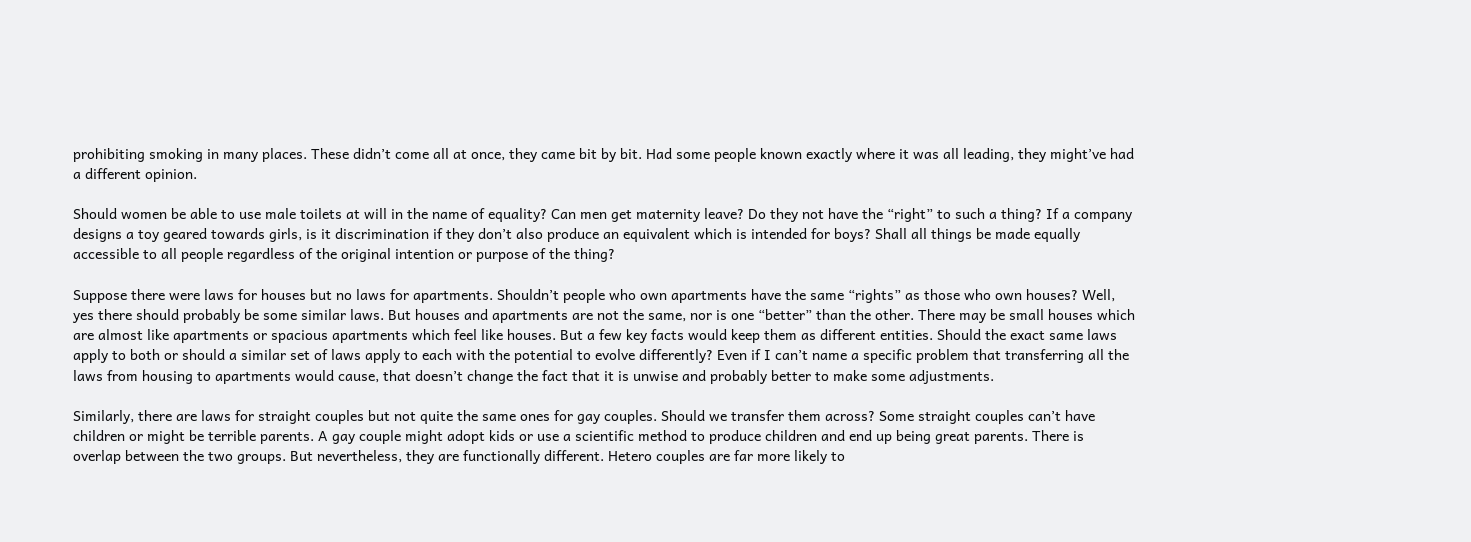prohibiting smoking in many places. These didn’t come all at once, they came bit by bit. Had some people known exactly where it was all leading, they might’ve had a different opinion.

Should women be able to use male toilets at will in the name of equality? Can men get maternity leave? Do they not have the “right” to such a thing? If a company designs a toy geared towards girls, is it discrimination if they don’t also produce an equivalent which is intended for boys? Shall all things be made equally accessible to all people regardless of the original intention or purpose of the thing?

Suppose there were laws for houses but no laws for apartments. Shouldn’t people who own apartments have the same “rights” as those who own houses? Well, yes there should probably be some similar laws. But houses and apartments are not the same, nor is one “better” than the other. There may be small houses which are almost like apartments or spacious apartments which feel like houses. But a few key facts would keep them as different entities. Should the exact same laws apply to both or should a similar set of laws apply to each with the potential to evolve differently? Even if I can’t name a specific problem that transferring all the laws from housing to apartments would cause, that doesn’t change the fact that it is unwise and probably better to make some adjustments.

Similarly, there are laws for straight couples but not quite the same ones for gay couples. Should we transfer them across? Some straight couples can’t have children or might be terrible parents. A gay couple might adopt kids or use a scientific method to produce children and end up being great parents. There is overlap between the two groups. But nevertheless, they are functionally different. Hetero couples are far more likely to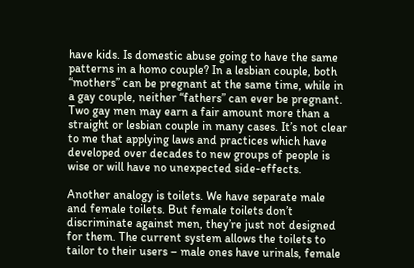have kids. Is domestic abuse going to have the same patterns in a homo couple? In a lesbian couple, both “mothers” can be pregnant at the same time, while in a gay couple, neither “fathers” can ever be pregnant. Two gay men may earn a fair amount more than a straight or lesbian couple in many cases. It’s not clear to me that applying laws and practices which have developed over decades to new groups of people is wise or will have no unexpected side-effects.

Another analogy is toilets. We have separate male and female toilets. But female toilets don’t discriminate against men, they’re just not designed for them. The current system allows the toilets to tailor to their users – male ones have urinals, female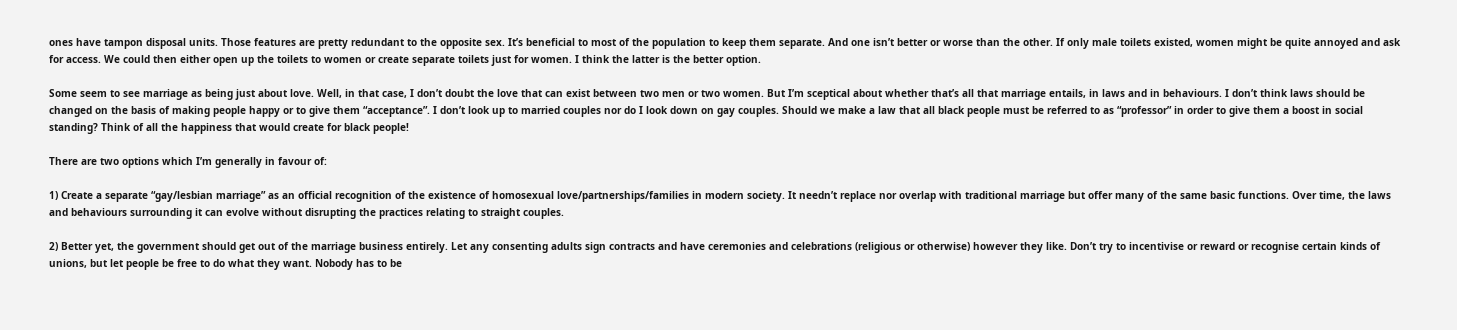ones have tampon disposal units. Those features are pretty redundant to the opposite sex. It’s beneficial to most of the population to keep them separate. And one isn’t better or worse than the other. If only male toilets existed, women might be quite annoyed and ask for access. We could then either open up the toilets to women or create separate toilets just for women. I think the latter is the better option.

Some seem to see marriage as being just about love. Well, in that case, I don’t doubt the love that can exist between two men or two women. But I’m sceptical about whether that’s all that marriage entails, in laws and in behaviours. I don’t think laws should be changed on the basis of making people happy or to give them “acceptance”. I don’t look up to married couples nor do I look down on gay couples. Should we make a law that all black people must be referred to as “professor” in order to give them a boost in social standing? Think of all the happiness that would create for black people!

There are two options which I’m generally in favour of:

1) Create a separate “gay/lesbian marriage” as an official recognition of the existence of homosexual love/partnerships/families in modern society. It needn’t replace nor overlap with traditional marriage but offer many of the same basic functions. Over time, the laws and behaviours surrounding it can evolve without disrupting the practices relating to straight couples.

2) Better yet, the government should get out of the marriage business entirely. Let any consenting adults sign contracts and have ceremonies and celebrations (religious or otherwise) however they like. Don’t try to incentivise or reward or recognise certain kinds of unions, but let people be free to do what they want. Nobody has to be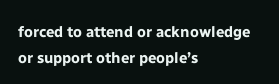forced to attend or acknowledge or support other people’s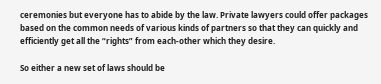ceremonies but everyone has to abide by the law. Private lawyers could offer packages based on the common needs of various kinds of partners so that they can quickly and efficiently get all the “rights” from each-other which they desire.

So either a new set of laws should be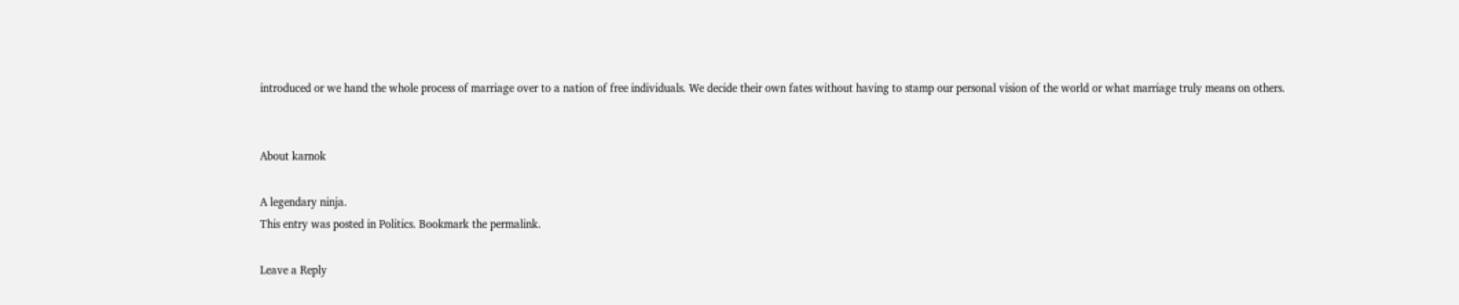introduced or we hand the whole process of marriage over to a nation of free individuals. We decide their own fates without having to stamp our personal vision of the world or what marriage truly means on others.


About karnok

A legendary ninja.
This entry was posted in Politics. Bookmark the permalink.

Leave a Reply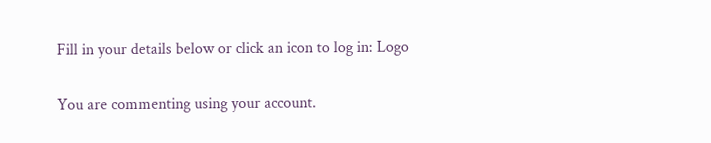Fill in your details below or click an icon to log in: Logo

You are commenting using your account.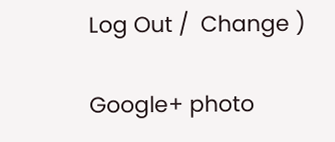Log Out /  Change )

Google+ photo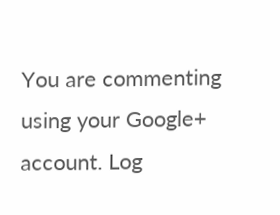You are commenting using your Google+ account. Log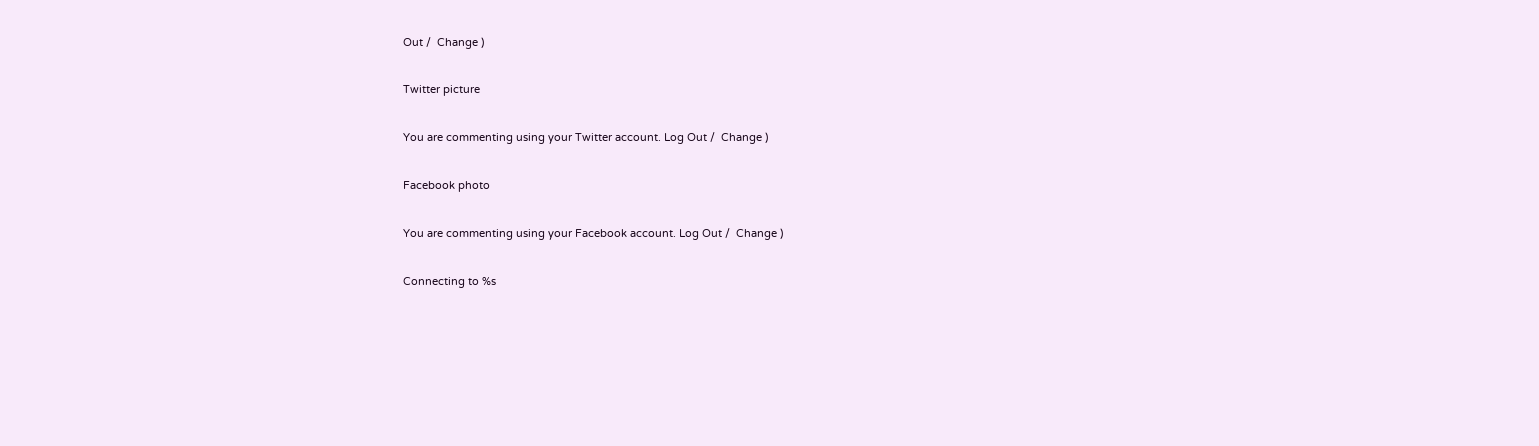Out /  Change )

Twitter picture

You are commenting using your Twitter account. Log Out /  Change )

Facebook photo

You are commenting using your Facebook account. Log Out /  Change )

Connecting to %s